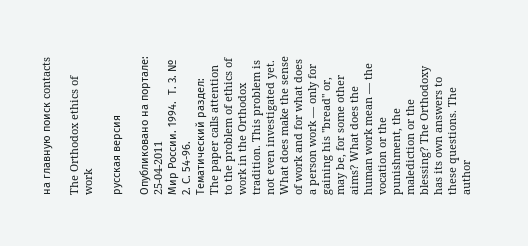на главную поиск contacts

The Orthodox ethics of work

русская версия

Опубликовано на портале: 25-04-2011
Мир России. 1994.  Т. 3. № 2. С. 54-96.
Тематический раздел:
The paper calls attention to the problem of ethics of work in the Orthodox tradition. This problem is not even investigated yet. What does make the sense of work and for what does a person work — only for gaining his "bread" or, may be, for some other aims? What does the human work mean — the vocation or the punishment, the malediction or the blessing? The Orthodoxy has its own answers to these questions. The author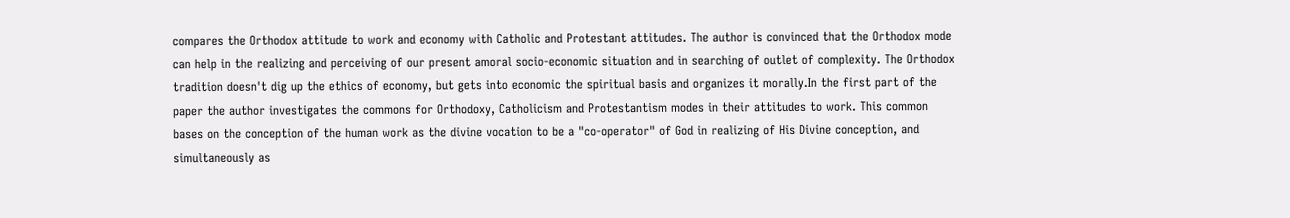compares the Orthodox attitude to work and economy with Catholic and Protestant attitudes. The author is convinced that the Orthodox mode can help in the realizing and perceiving of our present amoral socio-economic situation and in searching of outlet of complexity. The Orthodox tradition doesn't dig up the ethics of economy, but gets into economic the spiritual basis and organizes it morally.In the first part of the paper the author investigates the commons for Orthodoxy, Catholicism and Protestantism modes in their attitudes to work. This common bases on the conception of the human work as the divine vocation to be a "co-operator" of God in realizing of His Divine conception, and simultaneously as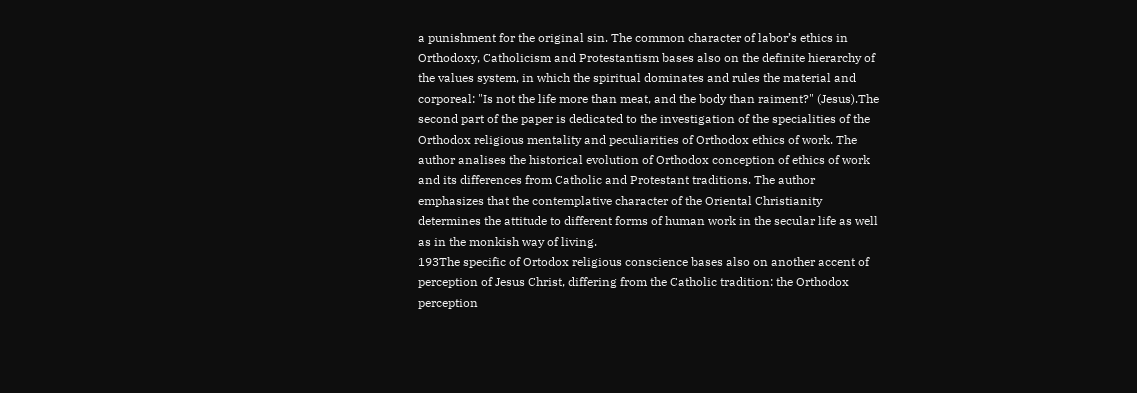a punishment for the original sin. The common character of labor’s ethics in Orthodoxy, Catholicism and Protestantism bases also on the definite hierarchy of the values system, in which the spiritual dominates and rules the material and corporeal: "Is not the life more than meat, and the body than raiment?" (Jesus).The second part of the paper is dedicated to the investigation of the specialities of the Orthodox religious mentality and peculiarities of Orthodox ethics of work. The author analises the historical evolution of Orthodox conception of ethics of work and its differences from Catholic and Protestant traditions. The author emphasizes that the contemplative character of the Oriental Christianity determines the attitude to different forms of human work in the secular life as well as in the monkish way of living.                                                                                                                             193The specific of Ortodox religious conscience bases also on another accent of perception of Jesus Christ, differing from the Catholic tradition: the Orthodox perception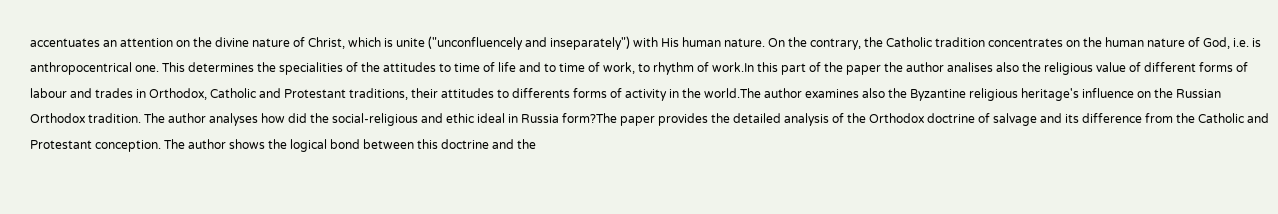accentuates an attention on the divine nature of Christ, which is unite ("unconfluencely and inseparately") with His human nature. On the contrary, the Catholic tradition concentrates on the human nature of God, i.e. is anthropocentrical one. This determines the specialities of the attitudes to time of life and to time of work, to rhythm of work.In this part of the paper the author analises also the religious value of different forms of labour and trades in Orthodox, Catholic and Protestant traditions, their attitudes to differents forms of activity in the world.The author examines also the Byzantine religious heritage's influence on the Russian Orthodox tradition. The author analyses how did the social-religious and ethic ideal in Russia form?The paper provides the detailed analysis of the Orthodox doctrine of salvage and its difference from the Catholic and Protestant conception. The author shows the logical bond between this doctrine and the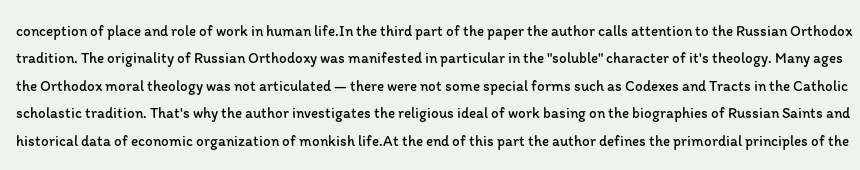conception of place and role of work in human life.In the third part of the paper the author calls attention to the Russian Orthodox tradition. The originality of Russian Orthodoxy was manifested in particular in the "soluble" character of it's theology. Many ages the Orthodox moral theology was not articulated — there were not some special forms such as Codexes and Tracts in the Catholic scholastic tradition. That's why the author investigates the religious ideal of work basing on the biographies of Russian Saints and historical data of economic organization of monkish life.At the end of this part the author defines the primordial principles of the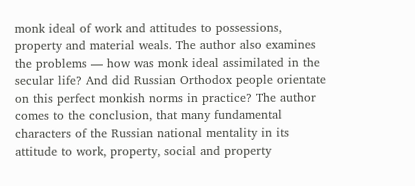monk ideal of work and attitudes to possessions, property and material weals. The author also examines the problems — how was monk ideal assimilated in the secular life? And did Russian Orthodox people orientate on this perfect monkish norms in practice? The author comes to the conclusion, that many fundamental characters of the Russian national mentality in its attitude to work, property, social and property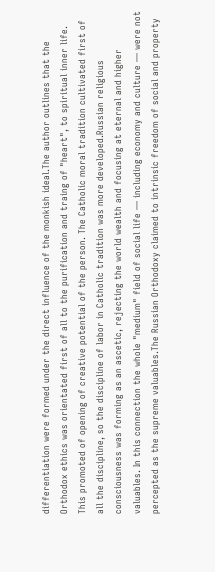differentiation were formed under the direct influence of the monkish ideal.The author outlines that the Orthodox ethics was orientated first of all to the purification and traing of "heart", to spiritual inner life. This promoted of opening of creative potential of the person. The Catholic moral tradition cultivated first of all the discipline, so the discipline of labor in Catholic tradition was more developed.Russian religious consciousness was forming as an ascetic, rejecting the world wealth and focusing at eternal and higher valuables. In this connection the whole "medium" field of social life — including economy and culture — were not percepted as the supreme valuables.The Russian Orthodoxy claimed to intrinsic freedom of social and property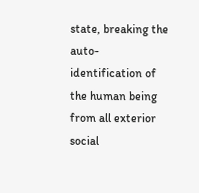state, breaking the auto-identification of the human being from all exterior social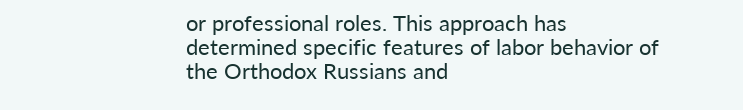or professional roles. This approach has determined specific features of labor behavior of the Orthodox Russians and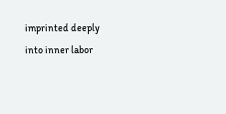imprinted deeply into inner labor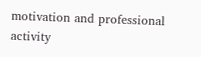motivation and professional activity